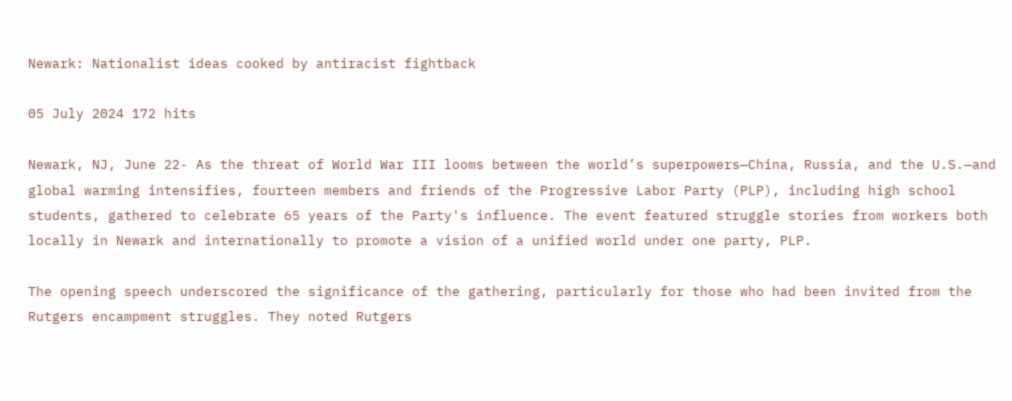Newark: Nationalist ideas cooked by antiracist fightback

05 July 2024 172 hits

Newark, NJ, June 22- As the threat of World War III looms between the world’s superpowers—China, Russia, and the U.S.—and global warming intensifies, fourteen members and friends of the Progressive Labor Party (PLP), including high school students, gathered to celebrate 65 years of the Party's influence. The event featured struggle stories from workers both locally in Newark and internationally to promote a vision of a unified world under one party, PLP.

The opening speech underscored the significance of the gathering, particularly for those who had been invited from the Rutgers encampment struggles. They noted Rutgers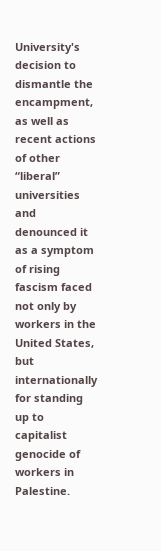University's decision to dismantle the encampment, as well as recent actions of other “liberal” universities and denounced it as a symptom of rising fascism faced not only by workers in the United States, but internationally for standing up to capitalist genocide of workers in Palestine.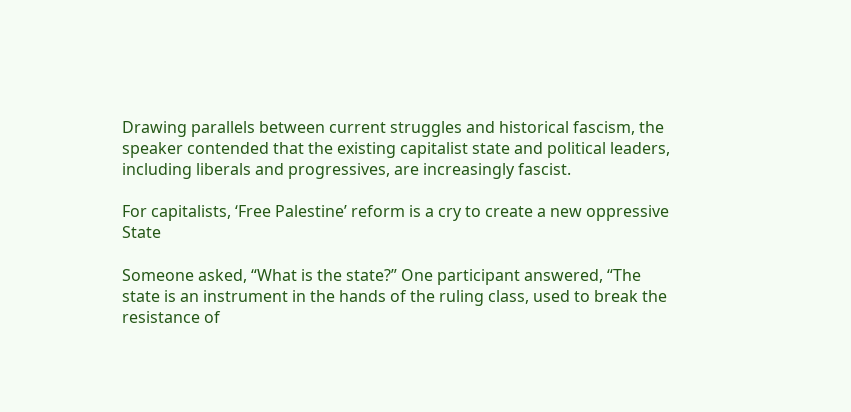Drawing parallels between current struggles and historical fascism, the speaker contended that the existing capitalist state and political leaders, including liberals and progressives, are increasingly fascist.

For capitalists, ‘Free Palestine’ reform is a cry to create a new oppressive State

Someone asked, “What is the state?” One participant answered, “The state is an instrument in the hands of the ruling class, used to break the resistance of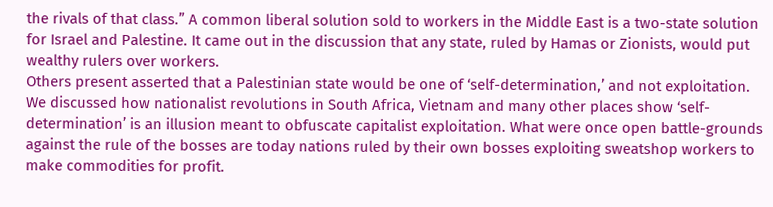the rivals of that class.” A common liberal solution sold to workers in the Middle East is a two-state solution for Israel and Palestine. It came out in the discussion that any state, ruled by Hamas or Zionists, would put wealthy rulers over workers.
Others present asserted that a Palestinian state would be one of ‘self-determination,’ and not exploitation. We discussed how nationalist revolutions in South Africa, Vietnam and many other places show ‘self-determination’ is an illusion meant to obfuscate capitalist exploitation. What were once open battle-grounds against the rule of the bosses are today nations ruled by their own bosses exploiting sweatshop workers to make commodities for profit.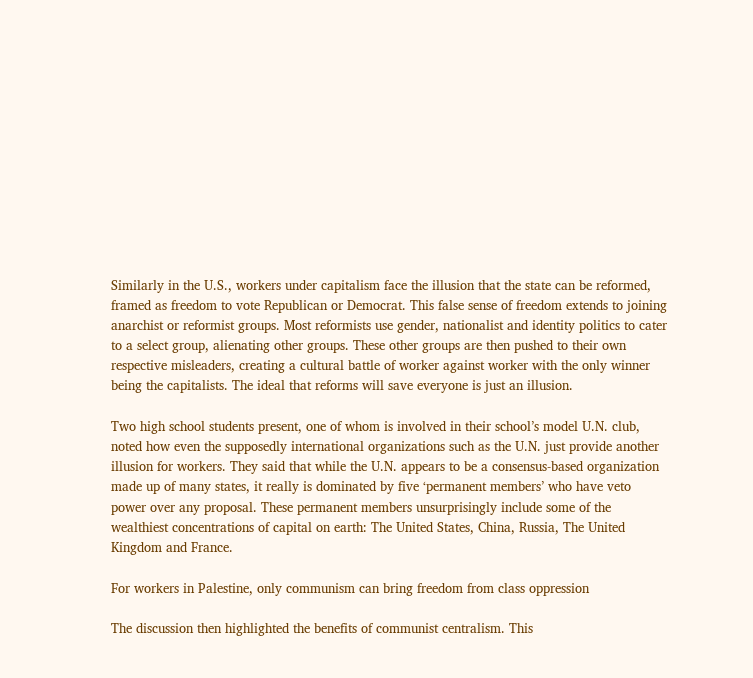Similarly in the U.S., workers under capitalism face the illusion that the state can be reformed, framed as freedom to vote Republican or Democrat. This false sense of freedom extends to joining anarchist or reformist groups. Most reformists use gender, nationalist and identity politics to cater to a select group, alienating other groups. These other groups are then pushed to their own respective misleaders, creating a cultural battle of worker against worker with the only winner being the capitalists. The ideal that reforms will save everyone is just an illusion.

Two high school students present, one of whom is involved in their school’s model U.N. club, noted how even the supposedly international organizations such as the U.N. just provide another illusion for workers. They said that while the U.N. appears to be a consensus-based organization made up of many states, it really is dominated by five ‘permanent members’ who have veto power over any proposal. These permanent members unsurprisingly include some of the wealthiest concentrations of capital on earth: The United States, China, Russia, The United Kingdom and France.

For workers in Palestine, only communism can bring freedom from class oppression

The discussion then highlighted the benefits of communist centralism. This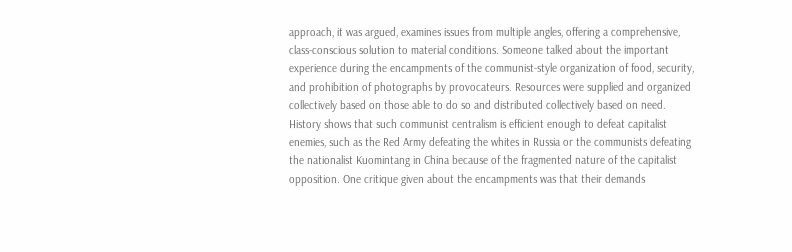approach, it was argued, examines issues from multiple angles, offering a comprehensive, class-conscious solution to material conditions. Someone talked about the important experience during the encampments of the communist-style organization of food, security, and prohibition of photographs by provocateurs. Resources were supplied and organized collectively based on those able to do so and distributed collectively based on need. History shows that such communist centralism is efficient enough to defeat capitalist enemies, such as the Red Army defeating the whites in Russia or the communists defeating the nationalist Kuomintang in China because of the fragmented nature of the capitalist opposition. One critique given about the encampments was that their demands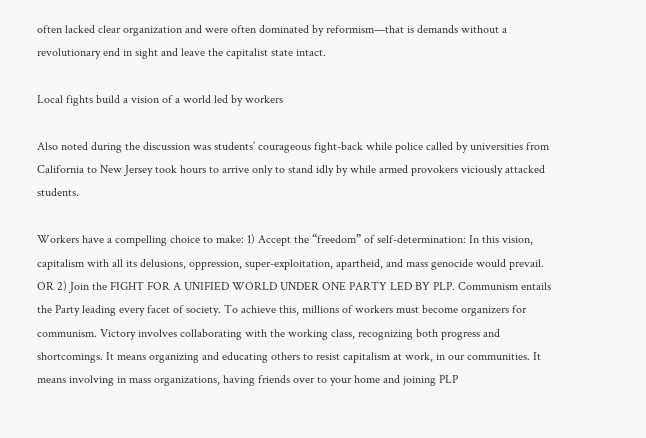often lacked clear organization and were often dominated by reformism—that is demands without a revolutionary end in sight and leave the capitalist state intact.

Local fights build a vision of a world led by workers

Also noted during the discussion was students’ courageous fight-back while police called by universities from California to New Jersey took hours to arrive only to stand idly by while armed provokers viciously attacked students.

Workers have a compelling choice to make: 1) Accept the “freedom” of self-determination: In this vision, capitalism with all its delusions, oppression, super-exploitation, apartheid, and mass genocide would prevail. OR 2) Join the FIGHT FOR A UNIFIED WORLD UNDER ONE PARTY LED BY PLP. Communism entails the Party leading every facet of society. To achieve this, millions of workers must become organizers for communism. Victory involves collaborating with the working class, recognizing both progress and shortcomings. It means organizing and educating others to resist capitalism at work, in our communities. It means involving in mass organizations, having friends over to your home and joining PLP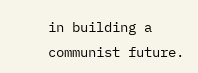in building a communist future.